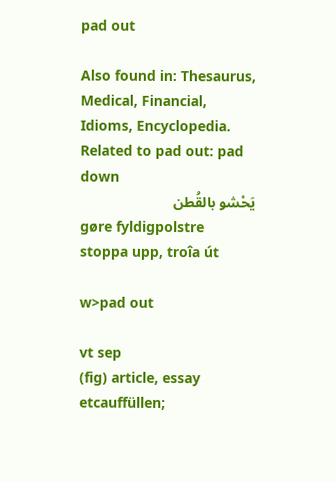pad out

Also found in: Thesaurus, Medical, Financial, Idioms, Encyclopedia.
Related to pad out: pad down
يَحْشو بالقُطن
gøre fyldigpolstre
stoppa upp, troîa út

w>pad out

vt sep
(fig) article, essay etcauffüllen;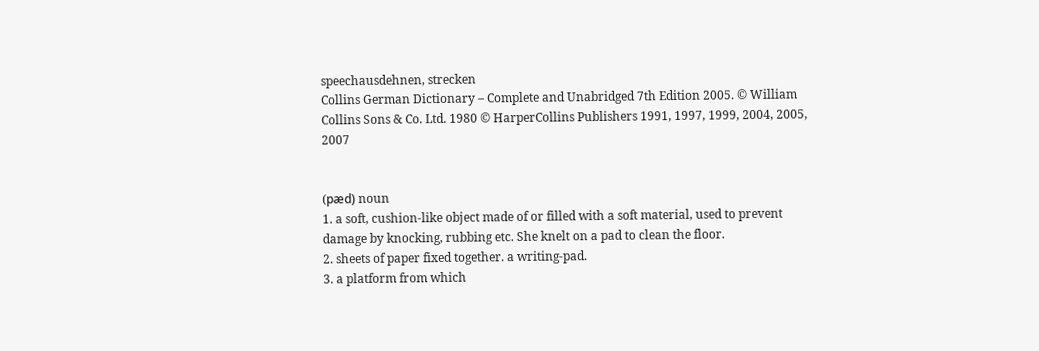speechausdehnen, strecken
Collins German Dictionary – Complete and Unabridged 7th Edition 2005. © William Collins Sons & Co. Ltd. 1980 © HarperCollins Publishers 1991, 1997, 1999, 2004, 2005, 2007


(pӕd) noun
1. a soft, cushion-like object made of or filled with a soft material, used to prevent damage by knocking, rubbing etc. She knelt on a pad to clean the floor.
2. sheets of paper fixed together. a writing-pad.
3. a platform from which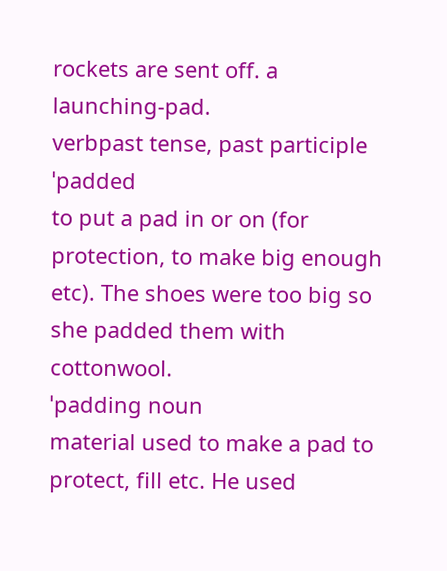rockets are sent off. a launching-pad.
verbpast tense, past participle ˈpadded
to put a pad in or on (for protection, to make big enough etc). The shoes were too big so she padded them with cottonwool.
ˈpadding noun
material used to make a pad to protect, fill etc. He used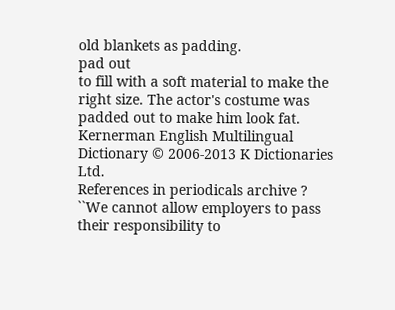old blankets as padding.
pad out
to fill with a soft material to make the right size. The actor's costume was padded out to make him look fat.
Kernerman English Multilingual Dictionary © 2006-2013 K Dictionaries Ltd.
References in periodicals archive ?
``We cannot allow employers to pass their responsibility to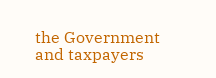the Government and taxpayers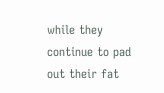while they continue to pad out their fat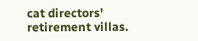cat directors' retirement villas.